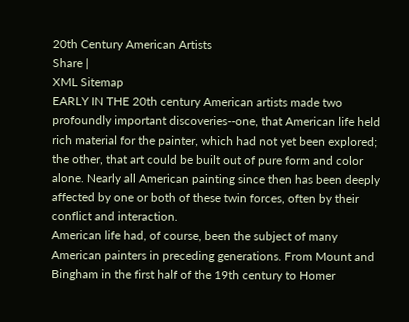20th Century American Artists
Share |
XML Sitemap
EARLY IN THE 20th century American artists made two profoundly important discoveries--one, that American life held rich material for the painter, which had not yet been explored; the other, that art could be built out of pure form and color alone. Nearly all American painting since then has been deeply affected by one or both of these twin forces, often by their conflict and interaction.
American life had, of course, been the subject of many American painters in preceding generations. From Mount and Bingham in the first half of the 19th century to Homer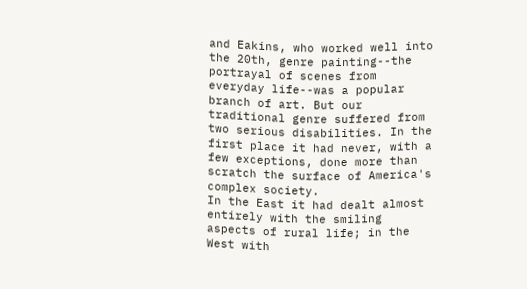and Eakins, who worked well into the 20th, genre painting--the portrayal of scenes from everyday life--was a popular branch of art. But our traditional genre suffered from two serious disabilities. In the first place it had never, with a few exceptions, done more than scratch the surface of America's complex society.
In the East it had dealt almost entirely with the smiling aspects of rural life; in the West with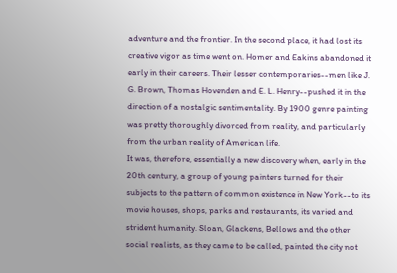adventure and the frontier. In the second place, it had lost its creative vigor as time went on. Homer and Eakins abandoned it early in their careers. Their lesser contemporaries--men like J. G. Brown, Thomas Hovenden and E. L. Henry--pushed it in the direction of a nostalgic sentimentality. By 1900 genre painting was pretty thoroughly divorced from reality, and particularly from the urban reality of American life.
It was, therefore, essentially a new discovery when, early in the 20th century, a group of young painters turned for their subjects to the pattern of common existence in New York--to its movie houses, shops, parks and restaurants, its varied and strident humanity. Sloan, Glackens, Bellows and the other social realists, as they came to be called, painted the city not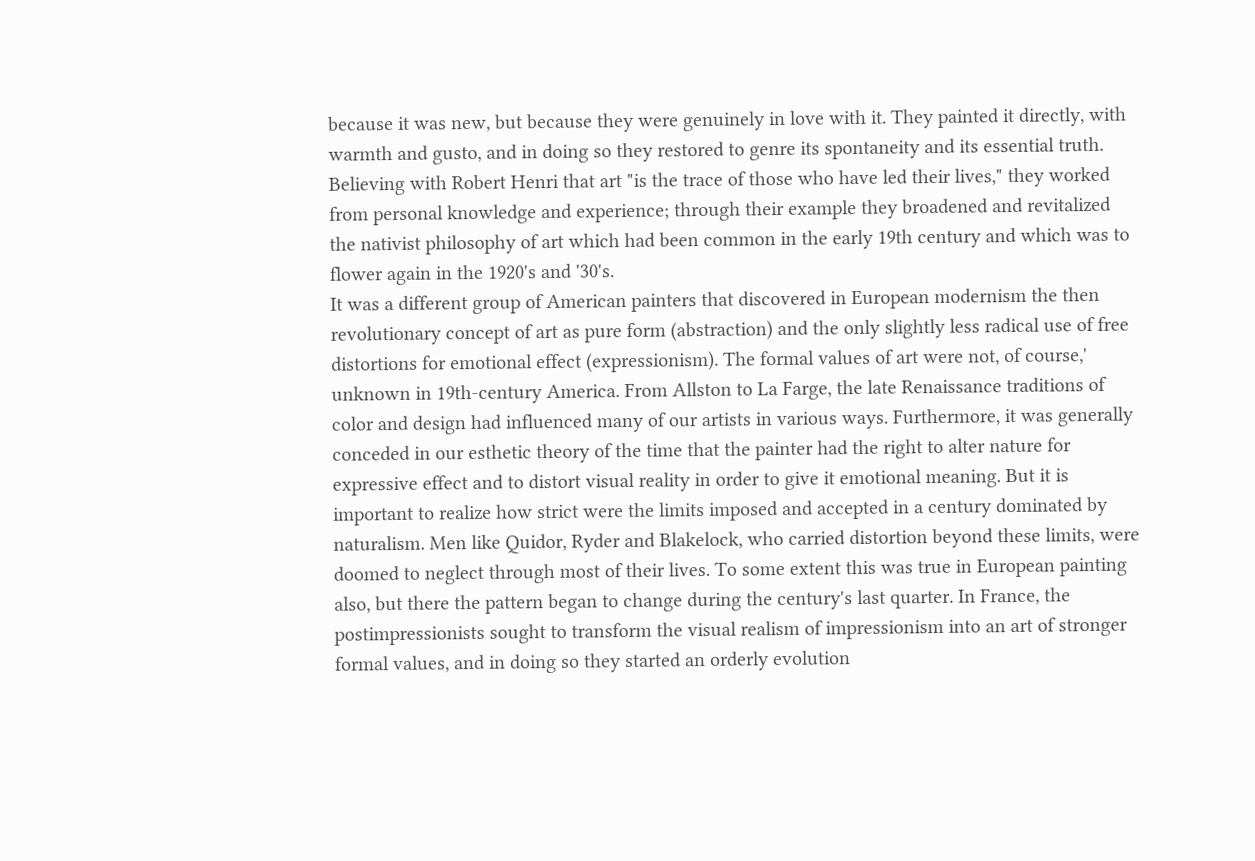because it was new, but because they were genuinely in love with it. They painted it directly, with warmth and gusto, and in doing so they restored to genre its spontaneity and its essential truth. Believing with Robert Henri that art "is the trace of those who have led their lives," they worked from personal knowledge and experience; through their example they broadened and revitalized the nativist philosophy of art which had been common in the early 19th century and which was to flower again in the 1920's and '30's.
It was a different group of American painters that discovered in European modernism the then revolutionary concept of art as pure form (abstraction) and the only slightly less radical use of free distortions for emotional effect (expressionism). The formal values of art were not, of course,' unknown in 19th-century America. From Allston to La Farge, the late Renaissance traditions of color and design had influenced many of our artists in various ways. Furthermore, it was generally conceded in our esthetic theory of the time that the painter had the right to alter nature for expressive effect and to distort visual reality in order to give it emotional meaning. But it is important to realize how strict were the limits imposed and accepted in a century dominated by naturalism. Men like Quidor, Ryder and Blakelock, who carried distortion beyond these limits, were doomed to neglect through most of their lives. To some extent this was true in European painting also, but there the pattern began to change during the century's last quarter. In France, the postimpressionists sought to transform the visual realism of impressionism into an art of stronger formal values, and in doing so they started an orderly evolution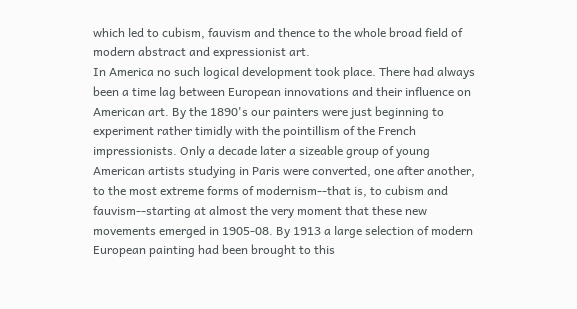which led to cubism, fauvism and thence to the whole broad field of modern abstract and expressionist art.
In America no such logical development took place. There had always been a time lag between European innovations and their influence on American art. By the 1890's our painters were just beginning to experiment rather timidly with the pointillism of the French impressionists. Only a decade later a sizeable group of young American artists studying in Paris were converted, one after another, to the most extreme forms of modernism--that is, to cubism and fauvism--starting at almost the very moment that these new movements emerged in 1905-08. By 1913 a large selection of modern European painting had been brought to this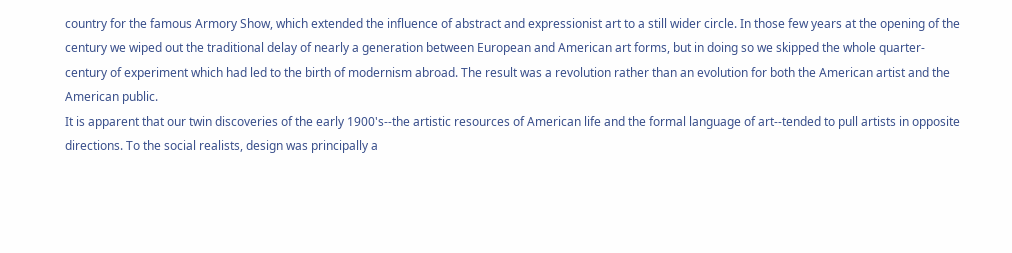country for the famous Armory Show, which extended the influence of abstract and expressionist art to a still wider circle. In those few years at the opening of the century we wiped out the traditional delay of nearly a generation between European and American art forms, but in doing so we skipped the whole quarter-century of experiment which had led to the birth of modernism abroad. The result was a revolution rather than an evolution for both the American artist and the American public.
It is apparent that our twin discoveries of the early 1900's--the artistic resources of American life and the formal language of art--tended to pull artists in opposite directions. To the social realists, design was principally a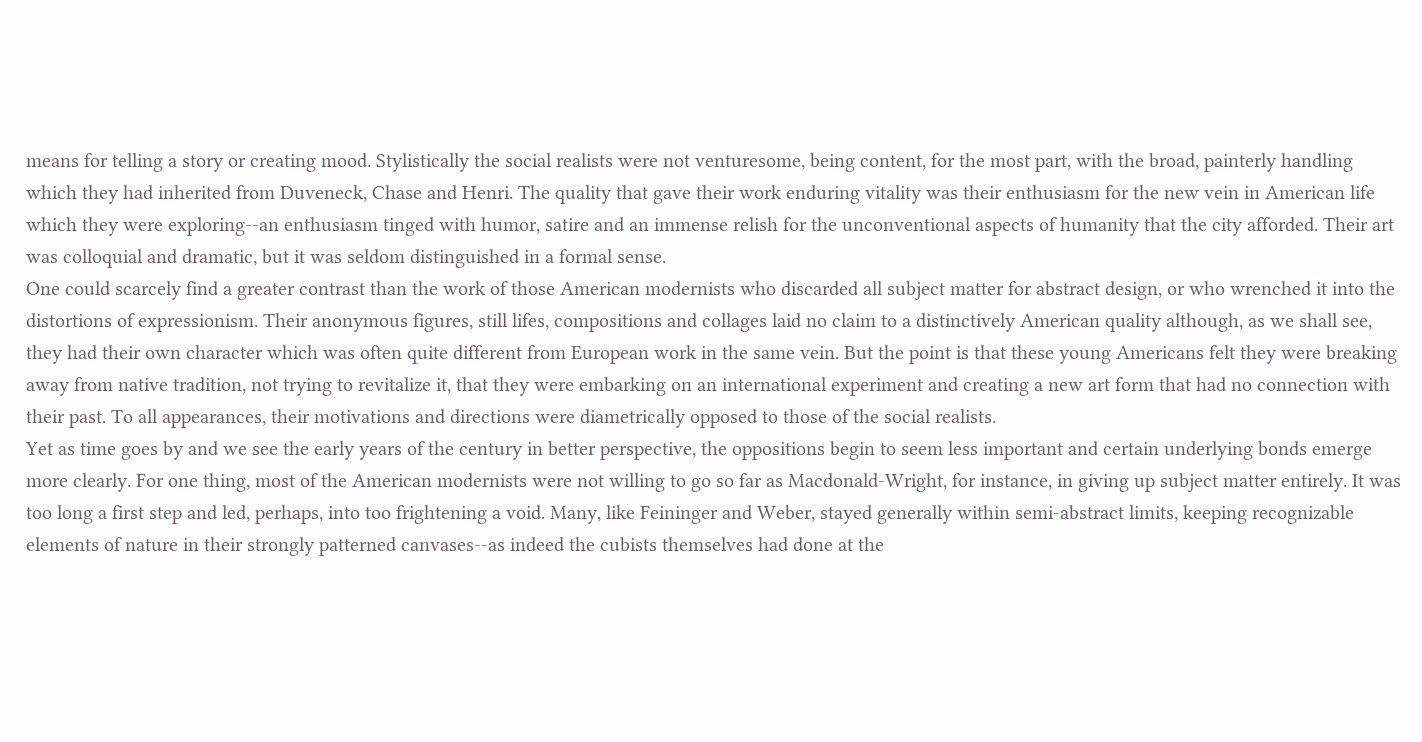means for telling a story or creating mood. Stylistically the social realists were not venturesome, being content, for the most part, with the broad, painterly handling which they had inherited from Duveneck, Chase and Henri. The quality that gave their work enduring vitality was their enthusiasm for the new vein in American life which they were exploring--an enthusiasm tinged with humor, satire and an immense relish for the unconventional aspects of humanity that the city afforded. Their art was colloquial and dramatic, but it was seldom distinguished in a formal sense.
One could scarcely find a greater contrast than the work of those American modernists who discarded all subject matter for abstract design, or who wrenched it into the distortions of expressionism. Their anonymous figures, still lifes, compositions and collages laid no claim to a distinctively American quality although, as we shall see, they had their own character which was often quite different from European work in the same vein. But the point is that these young Americans felt they were breaking away from native tradition, not trying to revitalize it, that they were embarking on an international experiment and creating a new art form that had no connection with their past. To all appearances, their motivations and directions were diametrically opposed to those of the social realists.
Yet as time goes by and we see the early years of the century in better perspective, the oppositions begin to seem less important and certain underlying bonds emerge more clearly. For one thing, most of the American modernists were not willing to go so far as Macdonald-Wright, for instance, in giving up subject matter entirely. It was too long a first step and led, perhaps, into too frightening a void. Many, like Feininger and Weber, stayed generally within semi-abstract limits, keeping recognizable elements of nature in their strongly patterned canvases--as indeed the cubists themselves had done at the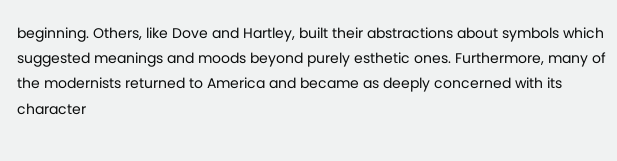beginning. Others, like Dove and Hartley, built their abstractions about symbols which suggested meanings and moods beyond purely esthetic ones. Furthermore, many of the modernists returned to America and became as deeply concerned with its character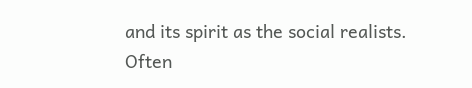and its spirit as the social realists. Often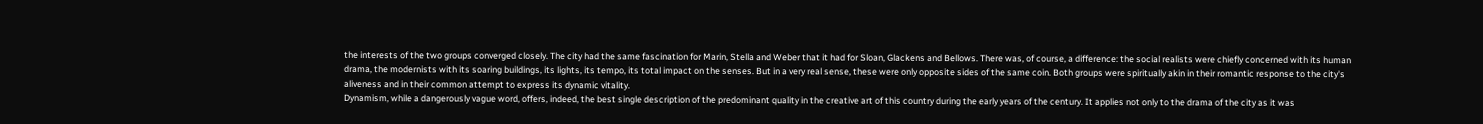the interests of the two groups converged closely. The city had the same fascination for Marin, Stella and Weber that it had for Sloan, Glackens and Bellows. There was, of course, a difference: the social realists were chiefly concerned with its human drama, the modernists with its soaring buildings, its lights, its tempo, its total impact on the senses. But in a very real sense, these were only opposite sides of the same coin. Both groups were spiritually akin in their romantic response to the city's aliveness and in their common attempt to express its dynamic vitality.
Dynamism, while a dangerously vague word, offers, indeed, the best single description of the predominant quality in the creative art of this country during the early years of the century. It applies not only to the drama of the city as it was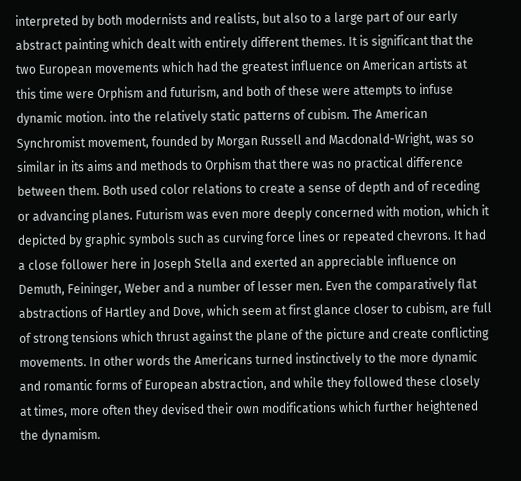interpreted by both modernists and realists, but also to a large part of our early abstract painting which dealt with entirely different themes. It is significant that the two European movements which had the greatest influence on American artists at this time were Orphism and futurism, and both of these were attempts to infuse dynamic motion. into the relatively static patterns of cubism. The American Synchromist movement, founded by Morgan Russell and Macdonald-Wright, was so similar in its aims and methods to Orphism that there was no practical difference between them. Both used color relations to create a sense of depth and of receding or advancing planes. Futurism was even more deeply concerned with motion, which it depicted by graphic symbols such as curving force lines or repeated chevrons. It had a close follower here in Joseph Stella and exerted an appreciable influence on Demuth, Feininger, Weber and a number of lesser men. Even the comparatively flat abstractions of Hartley and Dove, which seem at first glance closer to cubism, are full of strong tensions which thrust against the plane of the picture and create conflicting movements. In other words the Americans turned instinctively to the more dynamic and romantic forms of European abstraction, and while they followed these closely at times, more often they devised their own modifications which further heightened the dynamism.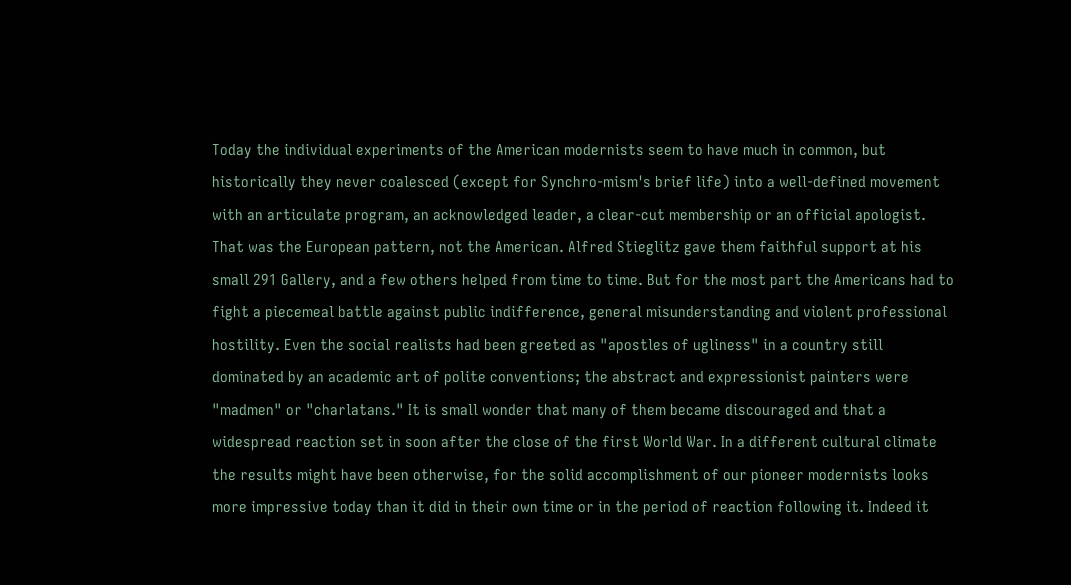Today the individual experiments of the American modernists seem to have much in common, but historically they never coalesced (except for Synchro-mism's brief life) into a well-defined movement with an articulate program, an acknowledged leader, a clear-cut membership or an official apologist. That was the European pattern, not the American. Alfred Stieglitz gave them faithful support at his small 291 Gallery, and a few others helped from time to time. But for the most part the Americans had to fight a piecemeal battle against public indifference, general misunderstanding and violent professional hostility. Even the social realists had been greeted as "apostles of ugliness" in a country still dominated by an academic art of polite conventions; the abstract and expressionist painters were "madmen" or "charlatans." It is small wonder that many of them became discouraged and that a widespread reaction set in soon after the close of the first World War. In a different cultural climate the results might have been otherwise, for the solid accomplishment of our pioneer modernists looks more impressive today than it did in their own time or in the period of reaction following it. Indeed it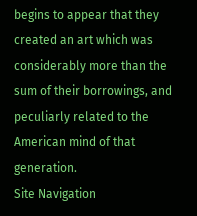begins to appear that they created an art which was considerably more than the sum of their borrowings, and peculiarly related to the American mind of that generation.
Site Navigation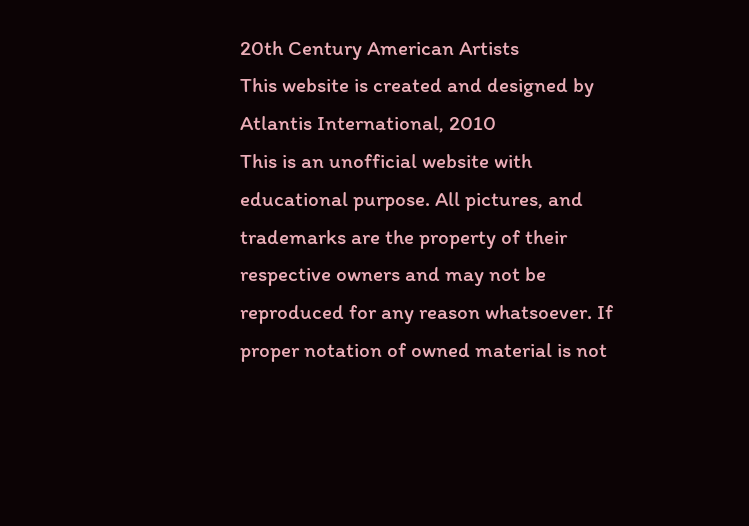20th Century American Artists
This website is created and designed by Atlantis International, 2010
This is an unofficial website with educational purpose. All pictures, and trademarks are the property of their respective owners and may not be reproduced for any reason whatsoever. If proper notation of owned material is not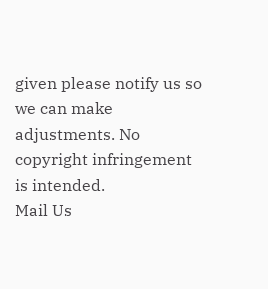given please notify us so we can make adjustments. No copyright infringement is intended.
Mail Us